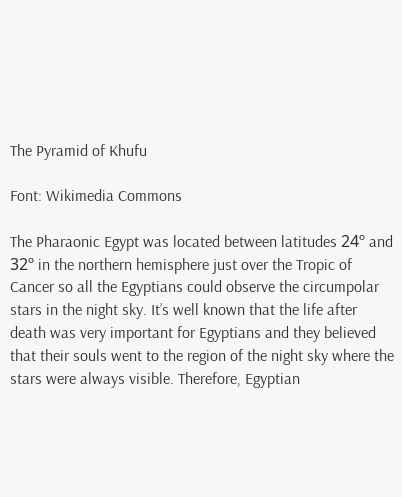The Pyramid of Khufu

Font: Wikimedia Commons

The Pharaonic Egypt was located between latitudes 24º and 32º in the northern hemisphere just over the Tropic of Cancer so all the Egyptians could observe the circumpolar stars in the night sky. It’s well known that the life after death was very important for Egyptians and they believed that their souls went to the region of the night sky where the stars were always visible. Therefore, Egyptian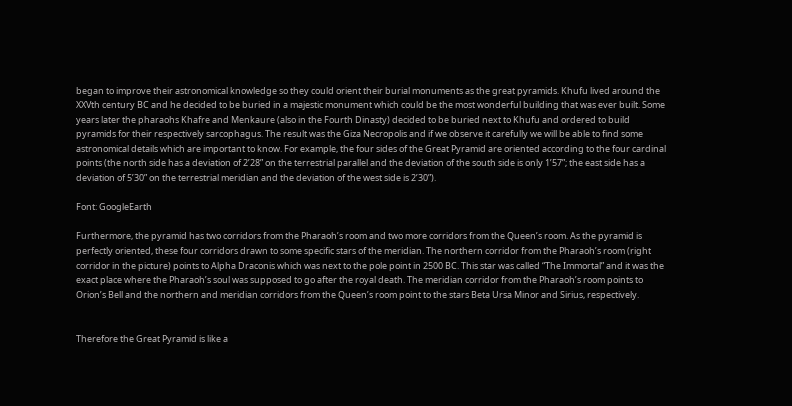began to improve their astronomical knowledge so they could orient their burial monuments as the great pyramids. Khufu lived around the XXVth century BC and he decided to be buried in a majestic monument which could be the most wonderful building that was ever built. Some years later the pharaohs Khafre and Menkaure (also in the Fourth Dinasty) decided to be buried next to Khufu and ordered to build pyramids for their respectively sarcophagus. The result was the Giza Necropolis and if we observe it carefully we will be able to find some astronomical details which are important to know. For example, the four sides of the Great Pyramid are oriented according to the four cardinal points (the north side has a deviation of 2’28” on the terrestrial parallel and the deviation of the south side is only 1’57”; the east side has a deviation of 5’30” on the terrestrial meridian and the deviation of the west side is 2’30”).

Font: GoogleEarth

Furthermore, the pyramid has two corridors from the Pharaoh’s room and two more corridors from the Queen’s room. As the pyramid is perfectly oriented, these four corridors drawn to some specific stars of the meridian. The northern corridor from the Pharaoh’s room (right corridor in the picture) points to Alpha Draconis which was next to the pole point in 2500 BC. This star was called “The Immortal” and it was the exact place where the Pharaoh’s soul was supposed to go after the royal death. The meridian corridor from the Pharaoh’s room points to Orion’s Bell and the northern and meridian corridors from the Queen’s room point to the stars Beta Ursa Minor and Sirius, respectively.


Therefore the Great Pyramid is like a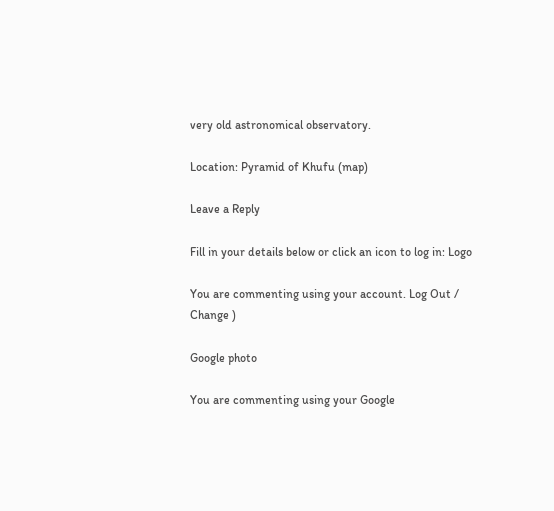very old astronomical observatory.

Location: Pyramid of Khufu (map)

Leave a Reply

Fill in your details below or click an icon to log in: Logo

You are commenting using your account. Log Out /  Change )

Google photo

You are commenting using your Google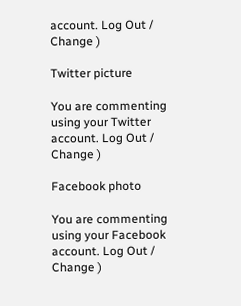account. Log Out /  Change )

Twitter picture

You are commenting using your Twitter account. Log Out /  Change )

Facebook photo

You are commenting using your Facebook account. Log Out /  Change )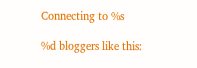Connecting to %s

%d bloggers like this: